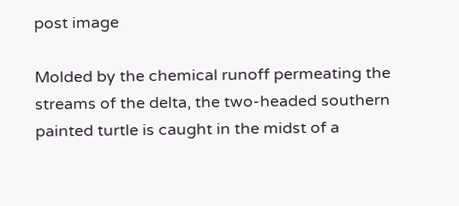post image

Molded by the chemical runoff permeating the streams of the delta, the two-headed southern painted turtle is caught in the midst of a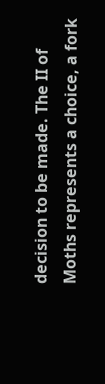decision to be made. The II of Moths represents a choice, a fork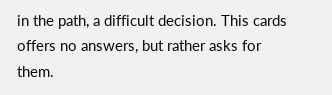in the path, a difficult decision. This cards offers no answers, but rather asks for them.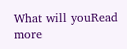What will youRead more